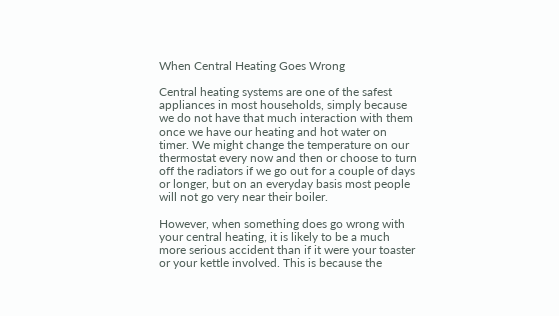When Central Heating Goes Wrong

Central heating systems are one of the safest appliances in most households, simply because we do not have that much interaction with them once we have our heating and hot water on timer. We might change the temperature on our thermostat every now and then or choose to turn off the radiators if we go out for a couple of days or longer, but on an everyday basis most people will not go very near their boiler.

However, when something does go wrong with your central heating, it is likely to be a much more serious accident than if it were your toaster or your kettle involved. This is because the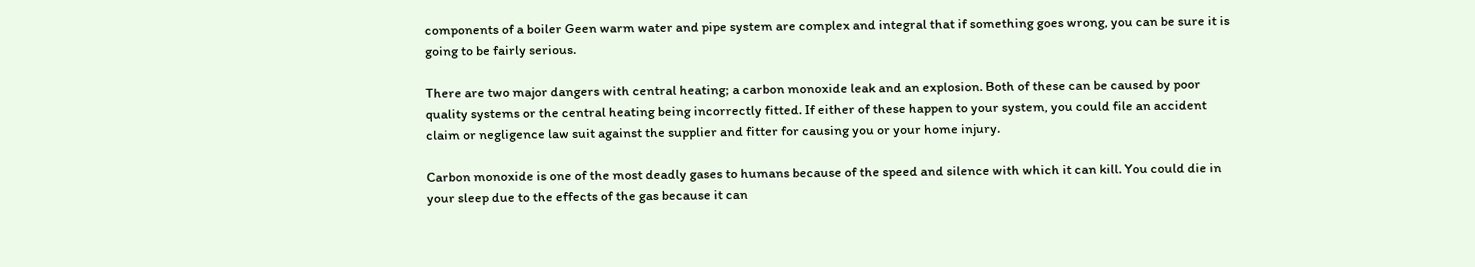components of a boiler Geen warm water and pipe system are complex and integral that if something goes wrong, you can be sure it is going to be fairly serious.

There are two major dangers with central heating; a carbon monoxide leak and an explosion. Both of these can be caused by poor quality systems or the central heating being incorrectly fitted. If either of these happen to your system, you could file an accident claim or negligence law suit against the supplier and fitter for causing you or your home injury.

Carbon monoxide is one of the most deadly gases to humans because of the speed and silence with which it can kill. You could die in your sleep due to the effects of the gas because it can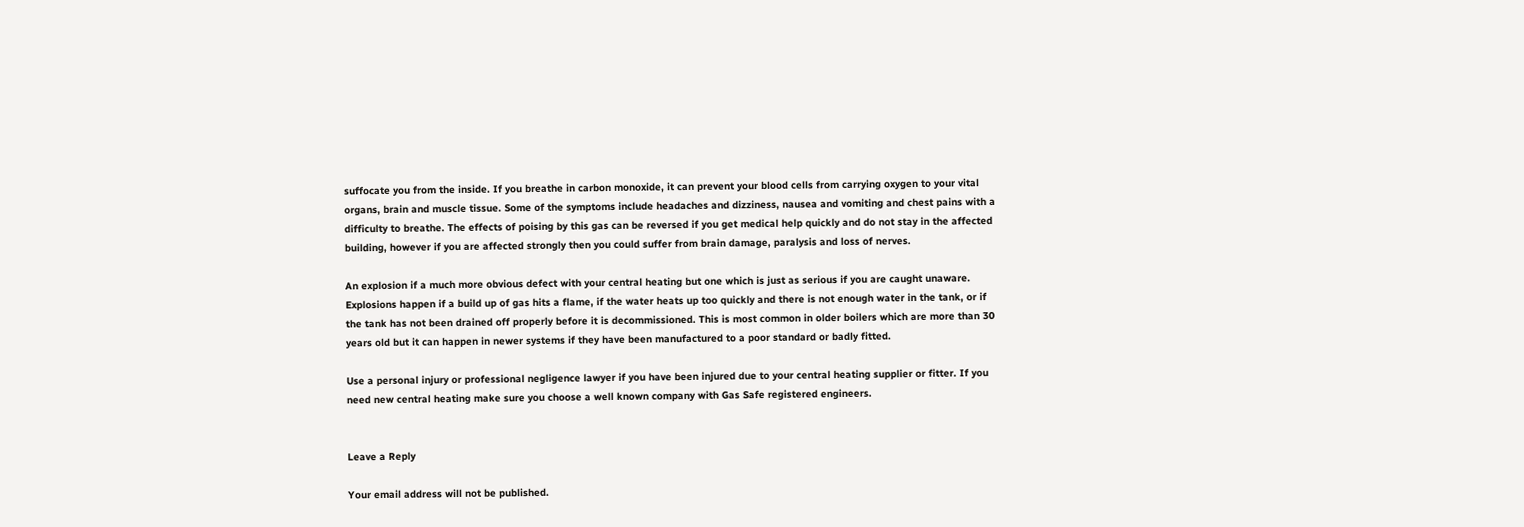suffocate you from the inside. If you breathe in carbon monoxide, it can prevent your blood cells from carrying oxygen to your vital organs, brain and muscle tissue. Some of the symptoms include headaches and dizziness, nausea and vomiting and chest pains with a difficulty to breathe. The effects of poising by this gas can be reversed if you get medical help quickly and do not stay in the affected building, however if you are affected strongly then you could suffer from brain damage, paralysis and loss of nerves.

An explosion if a much more obvious defect with your central heating but one which is just as serious if you are caught unaware. Explosions happen if a build up of gas hits a flame, if the water heats up too quickly and there is not enough water in the tank, or if the tank has not been drained off properly before it is decommissioned. This is most common in older boilers which are more than 30 years old but it can happen in newer systems if they have been manufactured to a poor standard or badly fitted.

Use a personal injury or professional negligence lawyer if you have been injured due to your central heating supplier or fitter. If you need new central heating make sure you choose a well known company with Gas Safe registered engineers.


Leave a Reply

Your email address will not be published.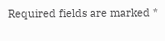Required fields are marked *